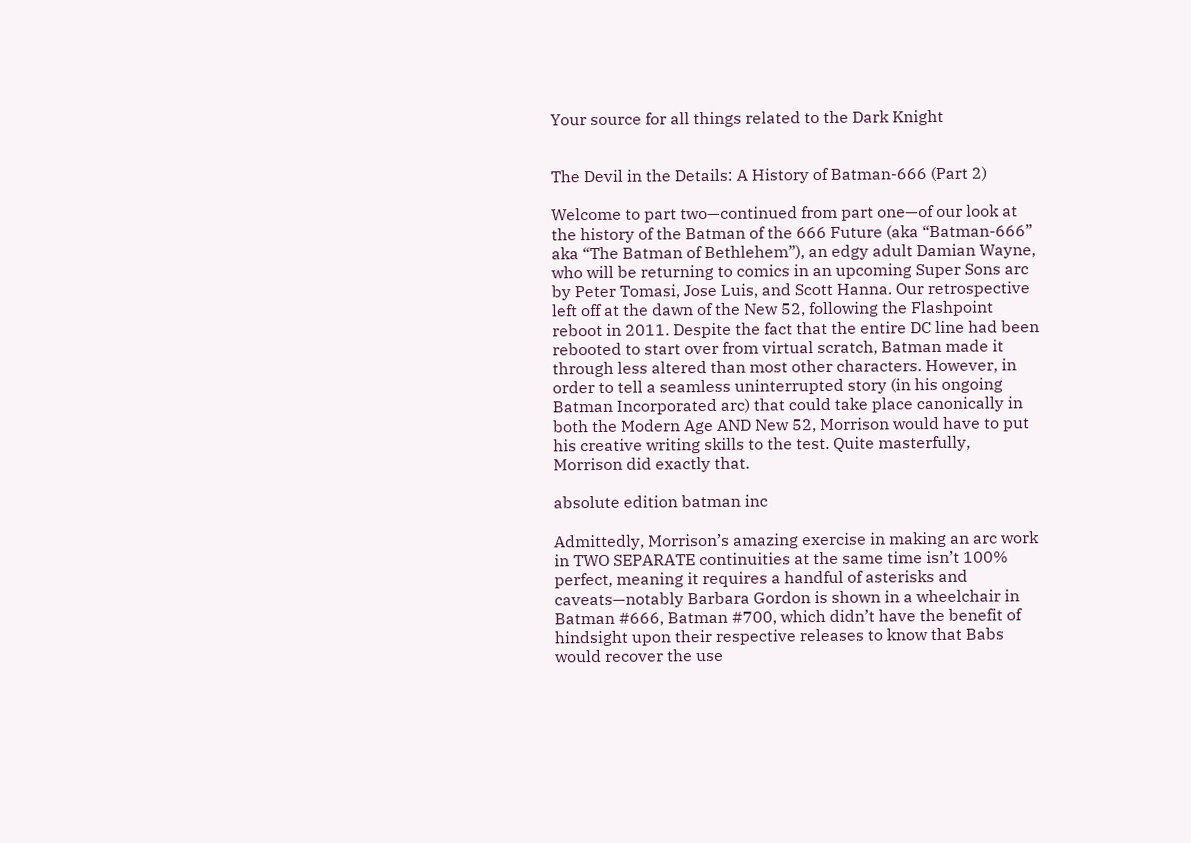Your source for all things related to the Dark Knight


The Devil in the Details: A History of Batman-666 (Part 2)

Welcome to part two—continued from part one—of our look at the history of the Batman of the 666 Future (aka “Batman-666” aka “The Batman of Bethlehem”), an edgy adult Damian Wayne, who will be returning to comics in an upcoming Super Sons arc by Peter Tomasi, Jose Luis, and Scott Hanna. Our retrospective left off at the dawn of the New 52, following the Flashpoint reboot in 2011. Despite the fact that the entire DC line had been rebooted to start over from virtual scratch, Batman made it through less altered than most other characters. However, in order to tell a seamless uninterrupted story (in his ongoing Batman Incorporated arc) that could take place canonically in both the Modern Age AND New 52, Morrison would have to put his creative writing skills to the test. Quite masterfully, Morrison did exactly that.

absolute edition batman inc

Admittedly, Morrison’s amazing exercise in making an arc work in TWO SEPARATE continuities at the same time isn’t 100% perfect, meaning it requires a handful of asterisks and caveats—notably Barbara Gordon is shown in a wheelchair in Batman #666, Batman #700, which didn’t have the benefit of hindsight upon their respective releases to know that Babs would recover the use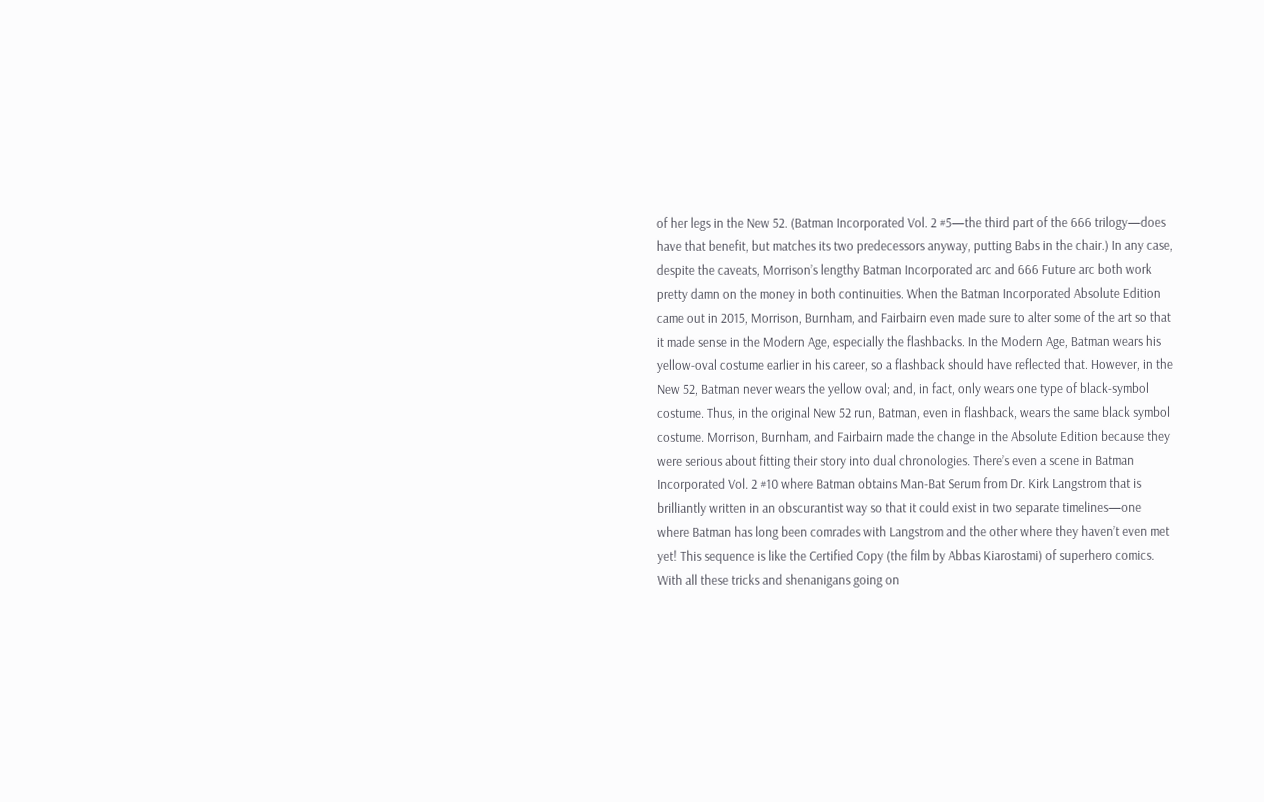of her legs in the New 52. (Batman Incorporated Vol. 2 #5—the third part of the 666 trilogy—does have that benefit, but matches its two predecessors anyway, putting Babs in the chair.) In any case, despite the caveats, Morrison’s lengthy Batman Incorporated arc and 666 Future arc both work pretty damn on the money in both continuities. When the Batman Incorporated Absolute Edition came out in 2015, Morrison, Burnham, and Fairbairn even made sure to alter some of the art so that it made sense in the Modern Age, especially the flashbacks. In the Modern Age, Batman wears his yellow-oval costume earlier in his career, so a flashback should have reflected that. However, in the New 52, Batman never wears the yellow oval; and, in fact, only wears one type of black-symbol costume. Thus, in the original New 52 run, Batman, even in flashback, wears the same black symbol costume. Morrison, Burnham, and Fairbairn made the change in the Absolute Edition because they were serious about fitting their story into dual chronologies. There’s even a scene in Batman Incorporated Vol. 2 #10 where Batman obtains Man-Bat Serum from Dr. Kirk Langstrom that is brilliantly written in an obscurantist way so that it could exist in two separate timelines—one where Batman has long been comrades with Langstrom and the other where they haven’t even met yet! This sequence is like the Certified Copy (the film by Abbas Kiarostami) of superhero comics. With all these tricks and shenanigans going on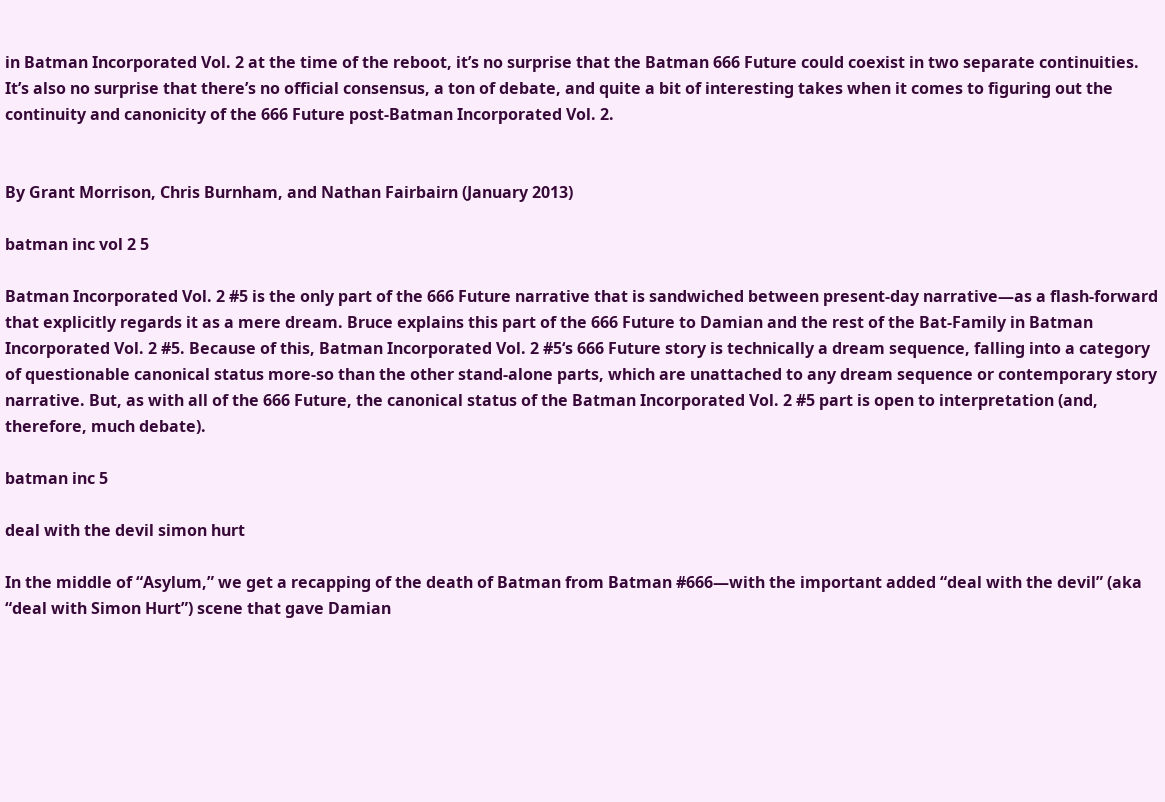in Batman Incorporated Vol. 2 at the time of the reboot, it’s no surprise that the Batman 666 Future could coexist in two separate continuities. It’s also no surprise that there’s no official consensus, a ton of debate, and quite a bit of interesting takes when it comes to figuring out the continuity and canonicity of the 666 Future post-Batman Incorporated Vol. 2.


By Grant Morrison, Chris Burnham, and Nathan Fairbairn (January 2013)

batman inc vol 2 5

Batman Incorporated Vol. 2 #5 is the only part of the 666 Future narrative that is sandwiched between present-day narrative—as a flash-forward that explicitly regards it as a mere dream. Bruce explains this part of the 666 Future to Damian and the rest of the Bat-Family in Batman Incorporated Vol. 2 #5. Because of this, Batman Incorporated Vol. 2 #5‘s 666 Future story is technically a dream sequence, falling into a category of questionable canonical status more-so than the other stand-alone parts, which are unattached to any dream sequence or contemporary story narrative. But, as with all of the 666 Future, the canonical status of the Batman Incorporated Vol. 2 #5 part is open to interpretation (and, therefore, much debate).

batman inc 5

deal with the devil simon hurt

In the middle of “Asylum,” we get a recapping of the death of Batman from Batman #666—with the important added “deal with the devil” (aka “deal with Simon Hurt”) scene that gave Damian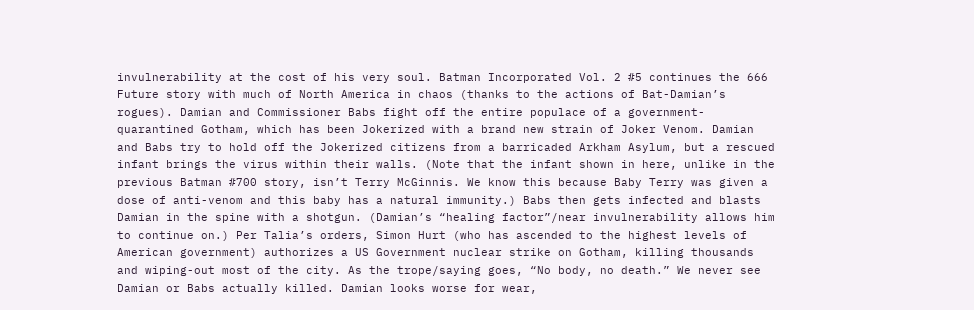invulnerability at the cost of his very soul. Batman Incorporated Vol. 2 #5 continues the 666 Future story with much of North America in chaos (thanks to the actions of Bat-Damian’s rogues). Damian and Commissioner Babs fight off the entire populace of a government-quarantined Gotham, which has been Jokerized with a brand new strain of Joker Venom. Damian and Babs try to hold off the Jokerized citizens from a barricaded Arkham Asylum, but a rescued infant brings the virus within their walls. (Note that the infant shown in here, unlike in the previous Batman #700 story, isn’t Terry McGinnis. We know this because Baby Terry was given a dose of anti-venom and this baby has a natural immunity.) Babs then gets infected and blasts Damian in the spine with a shotgun. (Damian’s “healing factor”/near invulnerability allows him to continue on.) Per Talia’s orders, Simon Hurt (who has ascended to the highest levels of American government) authorizes a US Government nuclear strike on Gotham, killing thousands and wiping-out most of the city. As the trope/saying goes, “No body, no death.” We never see Damian or Babs actually killed. Damian looks worse for wear,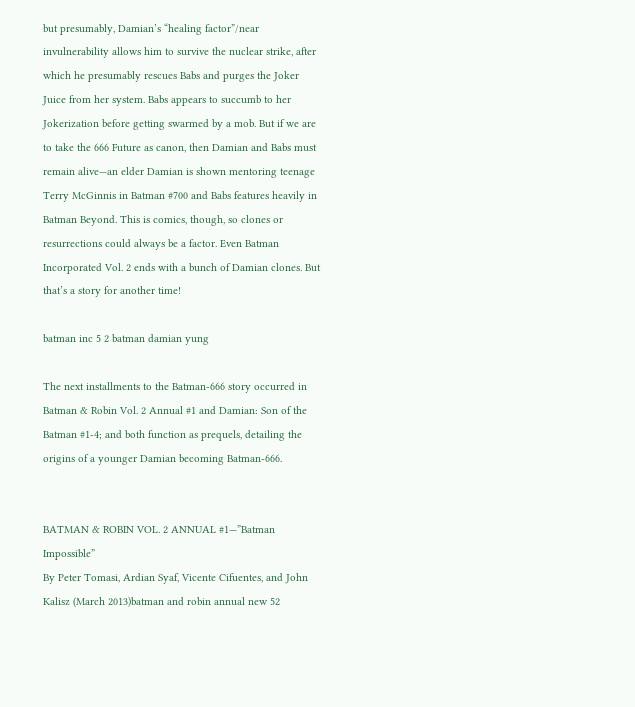but presumably, Damian’s “healing factor”/near invulnerability allows him to survive the nuclear strike, after which he presumably rescues Babs and purges the Joker Juice from her system. Babs appears to succumb to her Jokerization before getting swarmed by a mob. But if we are to take the 666 Future as canon, then Damian and Babs must remain alive—an elder Damian is shown mentoring teenage Terry McGinnis in Batman #700 and Babs features heavily in Batman Beyond. This is comics, though, so clones or resurrections could always be a factor. Even Batman Incorporated Vol. 2 ends with a bunch of Damian clones. But that’s a story for another time!

batman inc 5 2 batman damian yung

The next installments to the Batman-666 story occurred in Batman & Robin Vol. 2 Annual #1 and Damian: Son of the Batman #1-4; and both function as prequels, detailing the origins of a younger Damian becoming Batman-666.


BATMAN & ROBIN VOL. 2 ANNUAL #1—”Batman Impossible”
By Peter Tomasi, Ardian Syaf, Vicente Cifuentes, and John Kalisz (March 2013)batman and robin annual new 52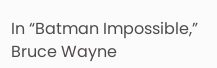In “Batman Impossible,” Bruce Wayne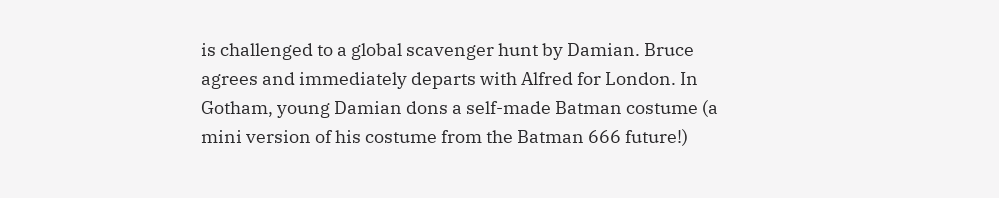is challenged to a global scavenger hunt by Damian. Bruce agrees and immediately departs with Alfred for London. In Gotham, young Damian dons a self-made Batman costume (a mini version of his costume from the Batman 666 future!)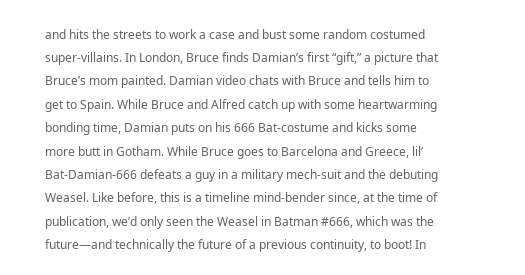and hits the streets to work a case and bust some random costumed super-villains. In London, Bruce finds Damian’s first “gift,” a picture that Bruce’s mom painted. Damian video chats with Bruce and tells him to get to Spain. While Bruce and Alfred catch up with some heartwarming bonding time, Damian puts on his 666 Bat-costume and kicks some more butt in Gotham. While Bruce goes to Barcelona and Greece, lil’ Bat-Damian-666 defeats a guy in a military mech-suit and the debuting Weasel. Like before, this is a timeline mind-bender since, at the time of publication, we’d only seen the Weasel in Batman #666, which was the future—and technically the future of a previous continuity, to boot! In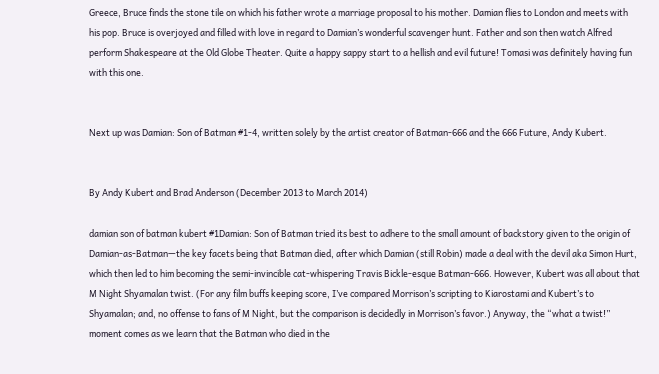Greece, Bruce finds the stone tile on which his father wrote a marriage proposal to his mother. Damian flies to London and meets with his pop. Bruce is overjoyed and filled with love in regard to Damian’s wonderful scavenger hunt. Father and son then watch Alfred perform Shakespeare at the Old Globe Theater. Quite a happy sappy start to a hellish and evil future! Tomasi was definitely having fun with this one.


Next up was Damian: Son of Batman #1-4, written solely by the artist creator of Batman-666 and the 666 Future, Andy Kubert.


By Andy Kubert and Brad Anderson (December 2013 to March 2014)

damian son of batman kubert #1Damian: Son of Batman tried its best to adhere to the small amount of backstory given to the origin of Damian-as-Batman—the key facets being that Batman died, after which Damian (still Robin) made a deal with the devil aka Simon Hurt, which then led to him becoming the semi-invincible cat-whispering Travis Bickle-esque Batman-666. However, Kubert was all about that M Night Shyamalan twist. (For any film buffs keeping score, I’ve compared Morrison’s scripting to Kiarostami and Kubert’s to Shyamalan; and, no offense to fans of M Night, but the comparison is decidedly in Morrison’s favor.) Anyway, the “what a twist!” moment comes as we learn that the Batman who died in the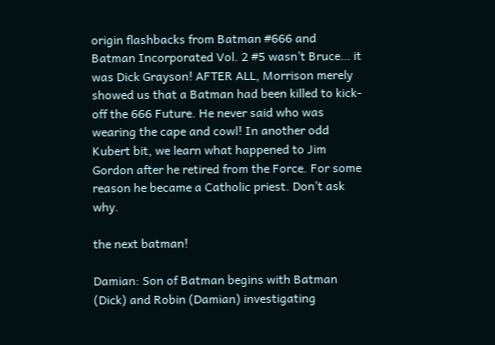origin flashbacks from Batman #666 and Batman Incorporated Vol. 2 #5 wasn’t Bruce… it was Dick Grayson! AFTER ALL, Morrison merely showed us that a Batman had been killed to kick-off the 666 Future. He never said who was wearing the cape and cowl! In another odd Kubert bit, we learn what happened to Jim Gordon after he retired from the Force. For some reason he became a Catholic priest. Don’t ask why.

the next batman!

Damian: Son of Batman begins with Batman (Dick) and Robin (Damian) investigating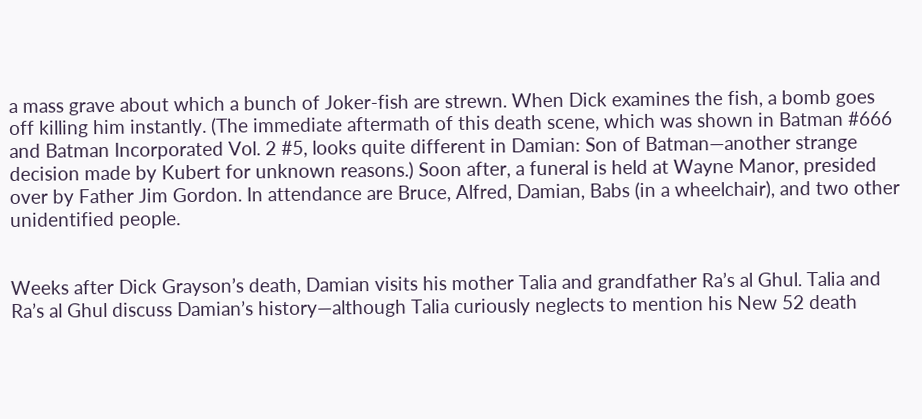a mass grave about which a bunch of Joker-fish are strewn. When Dick examines the fish, a bomb goes off killing him instantly. (The immediate aftermath of this death scene, which was shown in Batman #666 and Batman Incorporated Vol. 2 #5, looks quite different in Damian: Son of Batman—another strange decision made by Kubert for unknown reasons.) Soon after, a funeral is held at Wayne Manor, presided over by Father Jim Gordon. In attendance are Bruce, Alfred, Damian, Babs (in a wheelchair), and two other unidentified people.


Weeks after Dick Grayson’s death, Damian visits his mother Talia and grandfather Ra’s al Ghul. Talia and Ra’s al Ghul discuss Damian’s history—although Talia curiously neglects to mention his New 52 death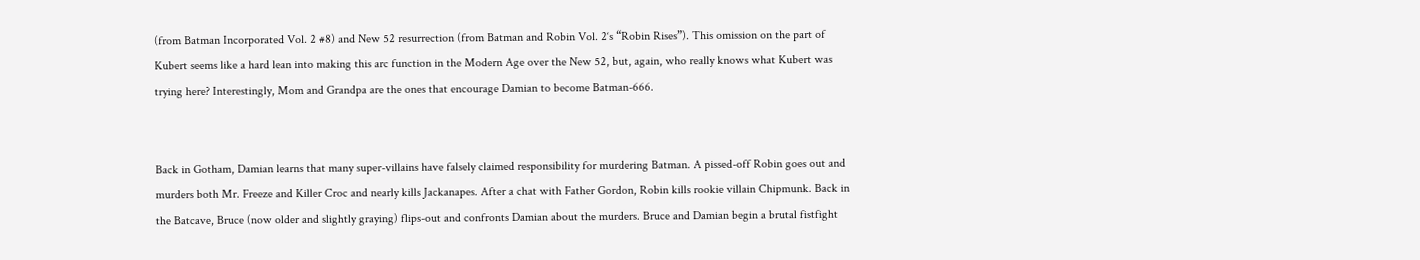(from Batman Incorporated Vol. 2 #8) and New 52 resurrection (from Batman and Robin Vol. 2‘s “Robin Rises”). This omission on the part of Kubert seems like a hard lean into making this arc function in the Modern Age over the New 52, but, again, who really knows what Kubert was trying here? Interestingly, Mom and Grandpa are the ones that encourage Damian to become Batman-666.


Back in Gotham, Damian learns that many super-villains have falsely claimed responsibility for murdering Batman. A pissed-off Robin goes out and murders both Mr. Freeze and Killer Croc and nearly kills Jackanapes. After a chat with Father Gordon, Robin kills rookie villain Chipmunk. Back in the Batcave, Bruce (now older and slightly graying) flips-out and confronts Damian about the murders. Bruce and Damian begin a brutal fistfight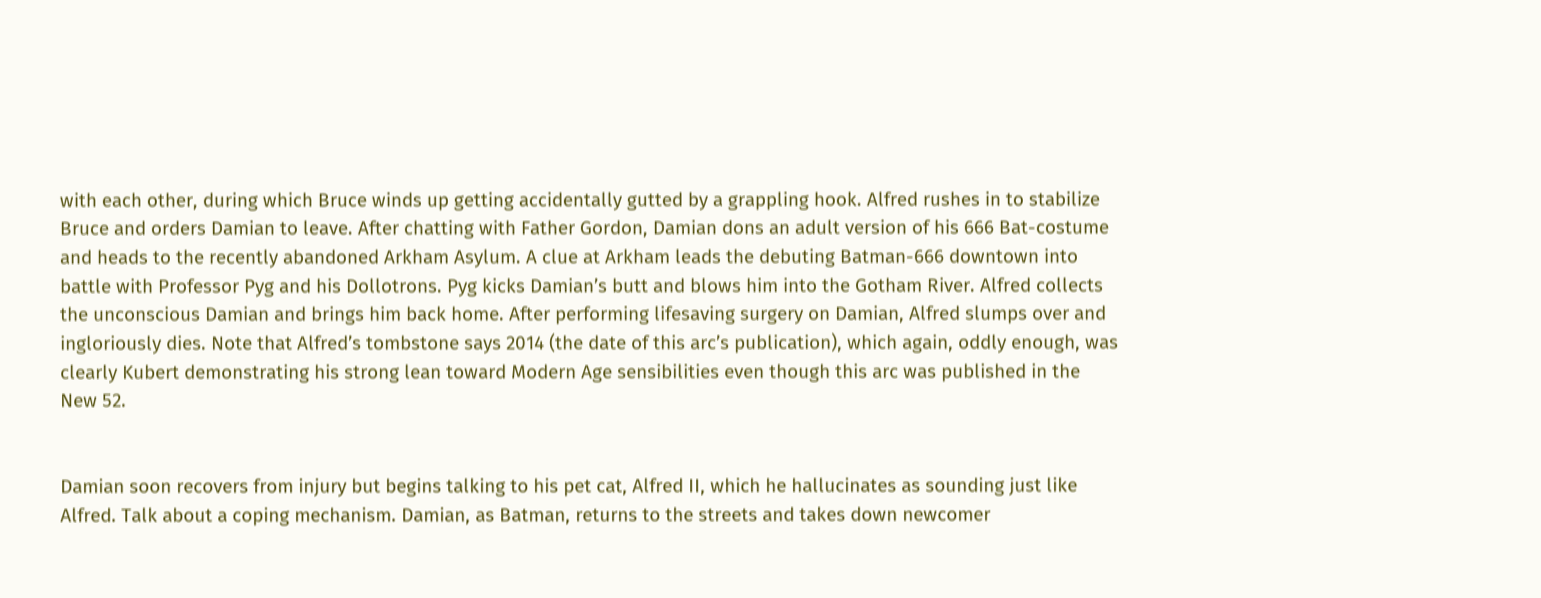with each other, during which Bruce winds up getting accidentally gutted by a grappling hook. Alfred rushes in to stabilize Bruce and orders Damian to leave. After chatting with Father Gordon, Damian dons an adult version of his 666 Bat-costume and heads to the recently abandoned Arkham Asylum. A clue at Arkham leads the debuting Batman-666 downtown into battle with Professor Pyg and his Dollotrons. Pyg kicks Damian’s butt and blows him into the Gotham River. Alfred collects the unconscious Damian and brings him back home. After performing lifesaving surgery on Damian, Alfred slumps over and ingloriously dies. Note that Alfred’s tombstone says 2014 (the date of this arc’s publication), which again, oddly enough, was clearly Kubert demonstrating his strong lean toward Modern Age sensibilities even though this arc was published in the New 52.


Damian soon recovers from injury but begins talking to his pet cat, Alfred II, which he hallucinates as sounding just like Alfred. Talk about a coping mechanism. Damian, as Batman, returns to the streets and takes down newcomer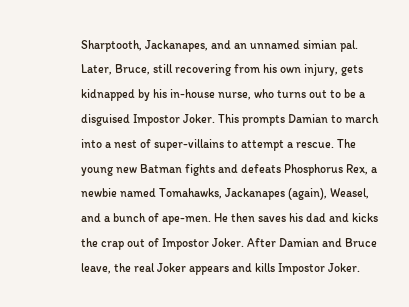Sharptooth, Jackanapes, and an unnamed simian pal. Later, Bruce, still recovering from his own injury, gets kidnapped by his in-house nurse, who turns out to be a disguised Impostor Joker. This prompts Damian to march into a nest of super-villains to attempt a rescue. The young new Batman fights and defeats Phosphorus Rex, a newbie named Tomahawks, Jackanapes (again), Weasel, and a bunch of ape-men. He then saves his dad and kicks the crap out of Impostor Joker. After Damian and Bruce leave, the real Joker appears and kills Impostor Joker.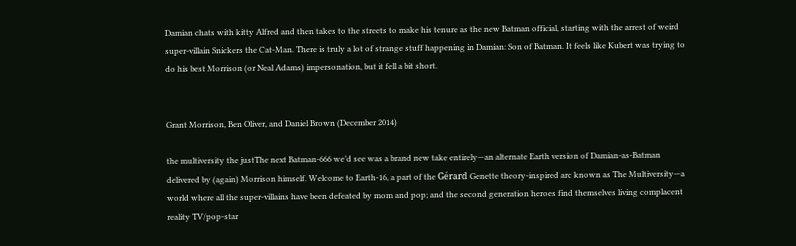Damian chats with kitty Alfred and then takes to the streets to make his tenure as the new Batman official, starting with the arrest of weird super-villain Snickers the Cat-Man. There is truly a lot of strange stuff happening in Damian: Son of Batman. It feels like Kubert was trying to do his best Morrison (or Neal Adams) impersonation, but it fell a bit short.


Grant Morrison, Ben Oliver, and Daniel Brown (December 2014)

the multiversity the justThe next Batman-666 we’d see was a brand new take entirely—an alternate Earth version of Damian-as-Batman delivered by (again) Morrison himself. Welcome to Earth-16, a part of the Gérard Genette theory-inspired arc known as The Multiversity—a world where all the super-villains have been defeated by mom and pop; and the second generation heroes find themselves living complacent reality TV/pop-star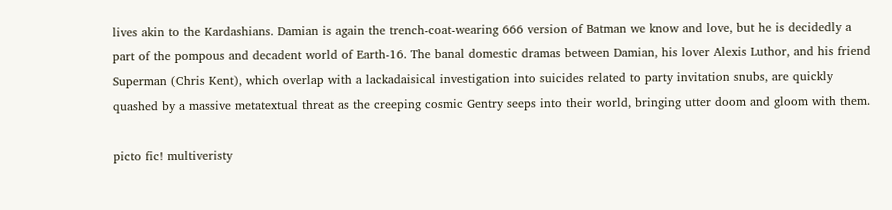lives akin to the Kardashians. Damian is again the trench-coat-wearing 666 version of Batman we know and love, but he is decidedly a part of the pompous and decadent world of Earth-16. The banal domestic dramas between Damian, his lover Alexis Luthor, and his friend Superman (Chris Kent), which overlap with a lackadaisical investigation into suicides related to party invitation snubs, are quickly quashed by a massive metatextual threat as the creeping cosmic Gentry seeps into their world, bringing utter doom and gloom with them.

picto fic! multiveristy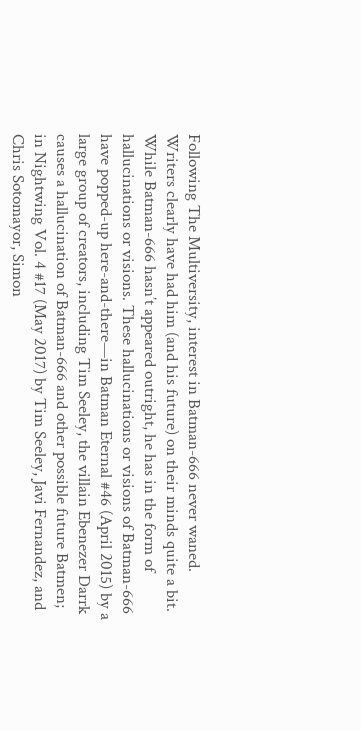Following The Multiversity, interest in Batman-666 never waned. Writers clearly have had him (and his future) on their minds quite a bit. While Batman-666 hasn’t appeared outright, he has in the form of hallucinations or visions. These hallucinations or visions of Batman-666 have popped-up here-and-there—in Batman Eternal #46 (April 2015) by a large group of creators, including Tim Seeley, the villain Ebenezer Darrk causes a hallucination of Batman-666 and other possible future Batmen; in Nightwing Vol. 4 #17 (May 2017) by Tim Seeley, Javi Fernandez, and Chris Sotomayor, Simon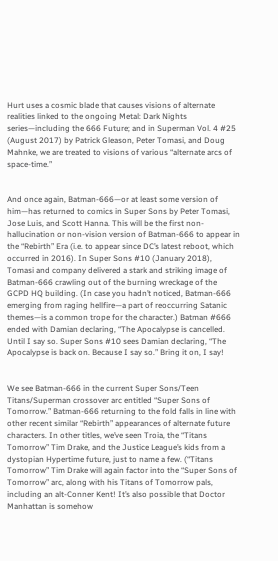Hurt uses a cosmic blade that causes visions of alternate realities linked to the ongoing Metal: Dark Nights series—including the 666 Future; and in Superman Vol. 4 #25 (August 2017) by Patrick Gleason, Peter Tomasi, and Doug Mahnke, we are treated to visions of various “alternate arcs of space-time.”


And once again, Batman-666—or at least some version of him—has returned to comics in Super Sons by Peter Tomasi, Jose Luis, and Scott Hanna. This will be the first non-hallucination or non-vision version of Batman-666 to appear in the “Rebirth” Era (i.e. to appear since DC’s latest reboot, which occurred in 2016). In Super Sons #10 (January 2018), Tomasi and company delivered a stark and striking image of Batman-666 crawling out of the burning wreckage of the GCPD HQ building. (In case you hadn’t noticed, Batman-666 emerging from raging hellfire—a part of reoccurring Satanic themes—is a common trope for the character.) Batman #666 ended with Damian declaring, “The Apocalypse is cancelled. Until I say so. Super Sons #10 sees Damian declaring, “The Apocalypse is back on. Because I say so.” Bring it on, I say!


We see Batman-666 in the current Super Sons/Teen Titans/Superman crossover arc entitled “Super Sons of Tomorrow.” Batman-666 returning to the fold falls in line with other recent similar “Rebirth” appearances of alternate future characters. In other titles, we’ve seen Troia, the “Titans Tomorrow” Tim Drake, and the Justice League’s kids from a dystopian Hypertime future, just to name a few. (“Titans Tomorrow” Tim Drake will again factor into the “Super Sons of Tomorrow” arc, along with his Titans of Tomorrow pals, including an alt-Conner Kent! It’s also possible that Doctor Manhattan is somehow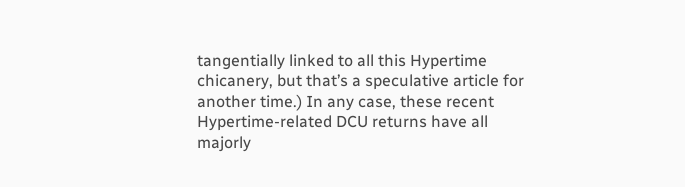tangentially linked to all this Hypertime chicanery, but that’s a speculative article for another time.) In any case, these recent Hypertime-related DCU returns have all majorly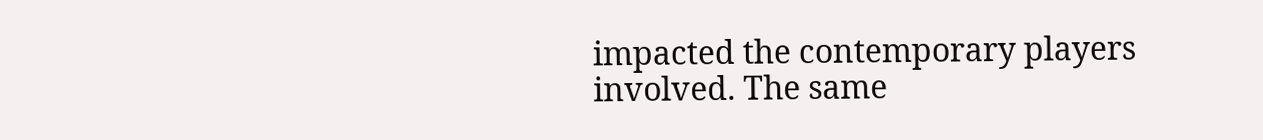impacted the contemporary players involved. The same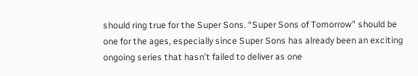should ring true for the Super Sons. “Super Sons of Tomorrow” should be one for the ages, especially since Super Sons has already been an exciting ongoing series that hasn’t failed to deliver as one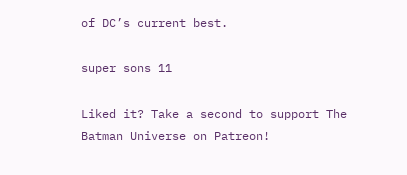of DC’s current best.

super sons 11

Liked it? Take a second to support The Batman Universe on Patreon!